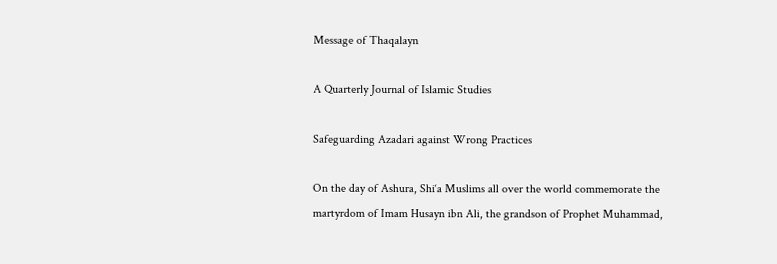Message of Thaqalayn

A Quarterly Journal of Islamic Studies

Safeguarding Azadari against Wrong Practices

On the day of Ashura, Shi‘a Muslims all over the world commemorate the martyrdom of Imam Husayn ibn Ali, the grandson of Prophet Muhammad,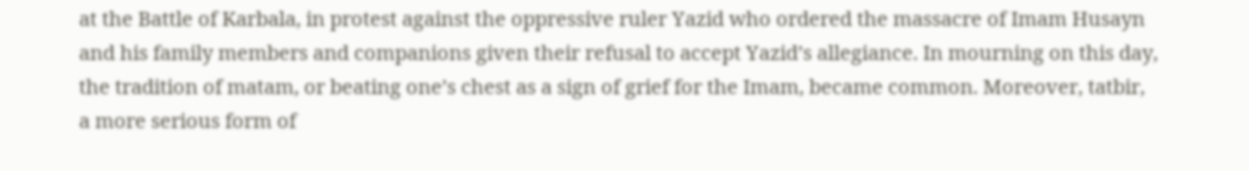at the Battle of Karbala, in protest against the oppressive ruler Yazid who ordered the massacre of Imam Husayn and his family members and companions given their refusal to accept Yazid’s allegiance. In mourning on this day, the tradition of matam, or beating one’s chest as a sign of grief for the Imam, became common. Moreover, tatbir, a more serious form of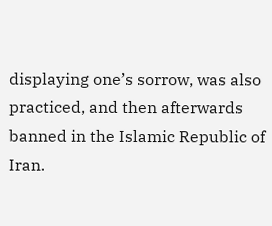displaying one’s sorrow, was also practiced, and then afterwards banned in the Islamic Republic of Iran.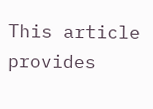This article provides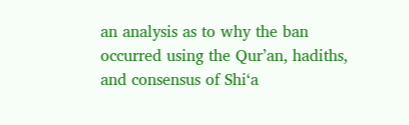an analysis as to why the ban occurred using the Qur’an, hadiths, and consensus of Shi‘a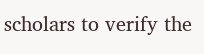scholars to verify the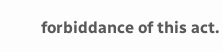forbiddance of this act.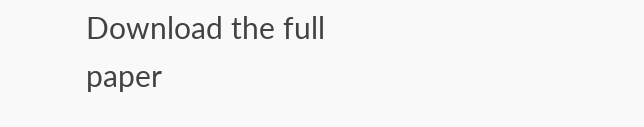Download the full paper